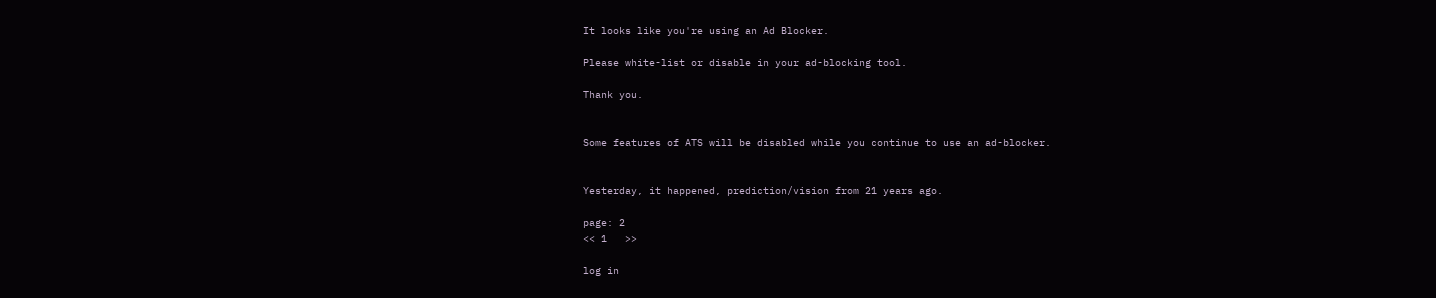It looks like you're using an Ad Blocker.

Please white-list or disable in your ad-blocking tool.

Thank you.


Some features of ATS will be disabled while you continue to use an ad-blocker.


Yesterday, it happened, prediction/vision from 21 years ago.

page: 2
<< 1   >>

log in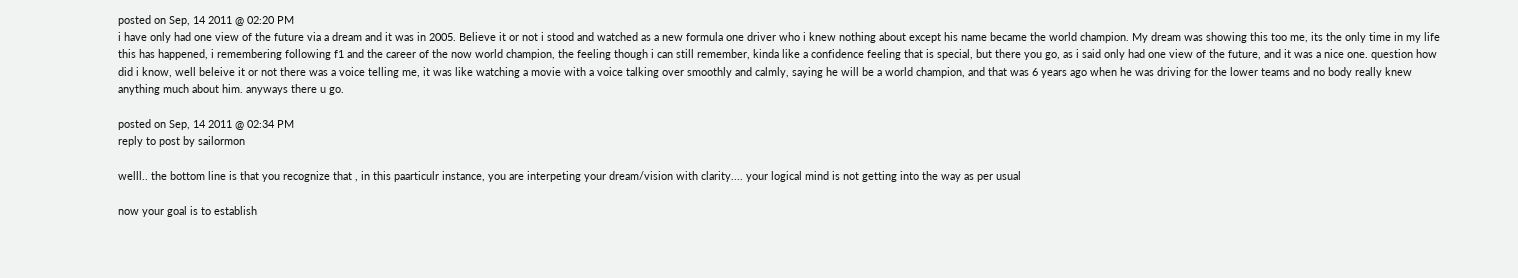posted on Sep, 14 2011 @ 02:20 PM
i have only had one view of the future via a dream and it was in 2005. Believe it or not i stood and watched as a new formula one driver who i knew nothing about except his name became the world champion. My dream was showing this too me, its the only time in my life this has happened, i remembering following f1 and the career of the now world champion, the feeling though i can still remember, kinda like a confidence feeling that is special, but there you go, as i said only had one view of the future, and it was a nice one. question how did i know, well beleive it or not there was a voice telling me, it was like watching a movie with a voice talking over smoothly and calmly, saying he will be a world champion, and that was 6 years ago when he was driving for the lower teams and no body really knew anything much about him. anyways there u go.

posted on Sep, 14 2011 @ 02:34 PM
reply to post by sailormon

welll.. the bottom line is that you recognize that , in this paarticulr instance, you are interpeting your dream/vision with clarity.... your logical mind is not getting into the way as per usual

now your goal is to establish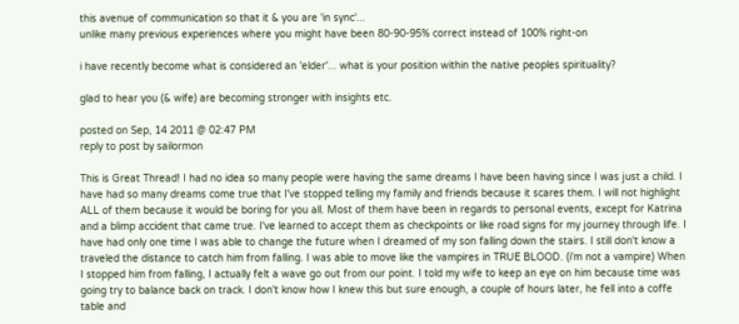this avenue of communication so that it & you are 'in sync'...
unlike many previous experiences where you might have been 80-90-95% correct instead of 100% right-on

i have recently become what is considered an 'elder'... what is your position within the native peoples spirituality?

glad to hear you (& wife) are becoming stronger with insights etc.

posted on Sep, 14 2011 @ 02:47 PM
reply to post by sailormon

This is Great Thread! I had no idea so many people were having the same dreams I have been having since I was just a child. I have had so many dreams come true that I've stopped telling my family and friends because it scares them. I will not highlight ALL of them because it would be boring for you all. Most of them have been in regards to personal events, except for Katrina and a blimp accident that came true. I've learned to accept them as checkpoints or like road signs for my journey through life. I have had only one time I was able to change the future when I dreamed of my son falling down the stairs. I still don't know a traveled the distance to catch him from falling. I was able to move like the vampires in TRUE BLOOD. (i'm not a vampire) When I stopped him from falling, I actually felt a wave go out from our point. I told my wife to keep an eye on him because time was going try to balance back on track. I don't know how I knew this but sure enough, a couple of hours later, he fell into a coffe table and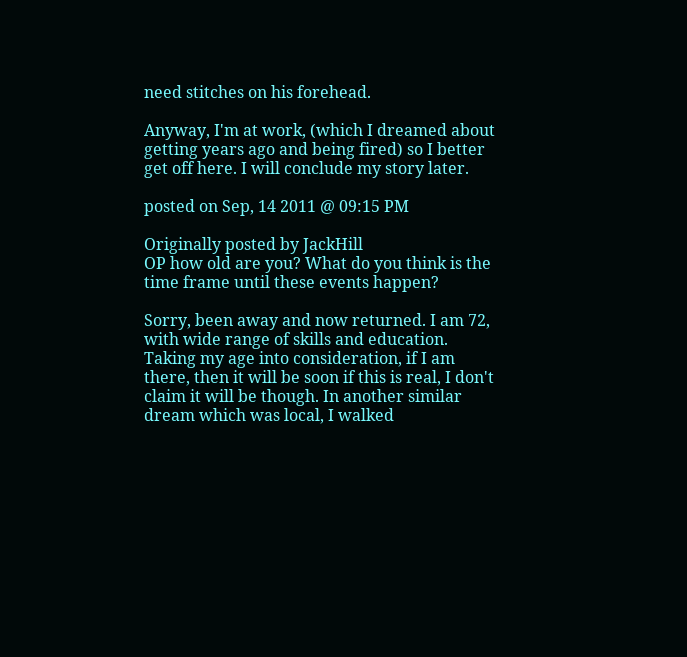need stitches on his forehead.

Anyway, I'm at work, (which I dreamed about getting years ago and being fired) so I better get off here. I will conclude my story later.

posted on Sep, 14 2011 @ 09:15 PM

Originally posted by JackHill
OP how old are you? What do you think is the time frame until these events happen?

Sorry, been away and now returned. I am 72, with wide range of skills and education. Taking my age into consideration, if I am there, then it will be soon if this is real, I don't claim it will be though. In another similar dream which was local, I walked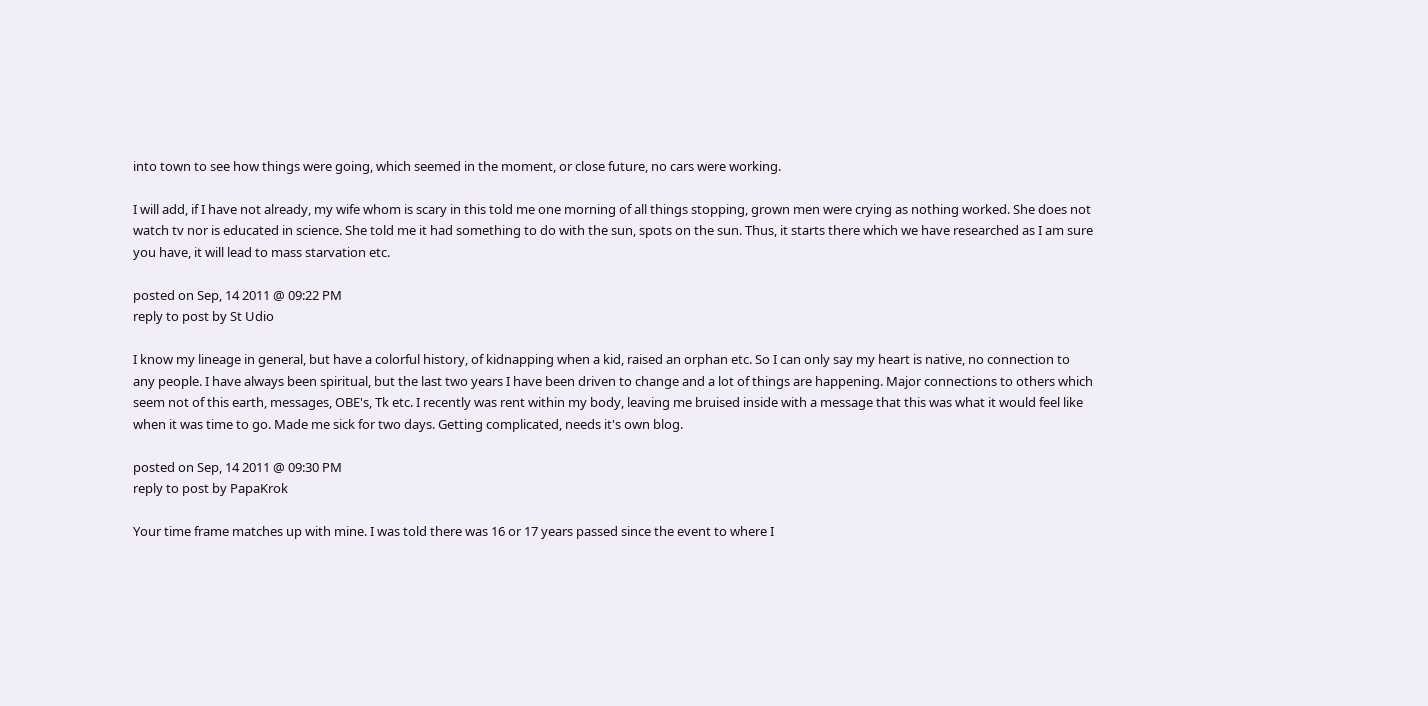into town to see how things were going, which seemed in the moment, or close future, no cars were working.

I will add, if I have not already, my wife whom is scary in this told me one morning of all things stopping, grown men were crying as nothing worked. She does not watch tv nor is educated in science. She told me it had something to do with the sun, spots on the sun. Thus, it starts there which we have researched as I am sure you have, it will lead to mass starvation etc.

posted on Sep, 14 2011 @ 09:22 PM
reply to post by St Udio

I know my lineage in general, but have a colorful history, of kidnapping when a kid, raised an orphan etc. So I can only say my heart is native, no connection to any people. I have always been spiritual, but the last two years I have been driven to change and a lot of things are happening. Major connections to others which seem not of this earth, messages, OBE's, Tk etc. I recently was rent within my body, leaving me bruised inside with a message that this was what it would feel like when it was time to go. Made me sick for two days. Getting complicated, needs it's own blog.

posted on Sep, 14 2011 @ 09:30 PM
reply to post by PapaKrok

Your time frame matches up with mine. I was told there was 16 or 17 years passed since the event to where I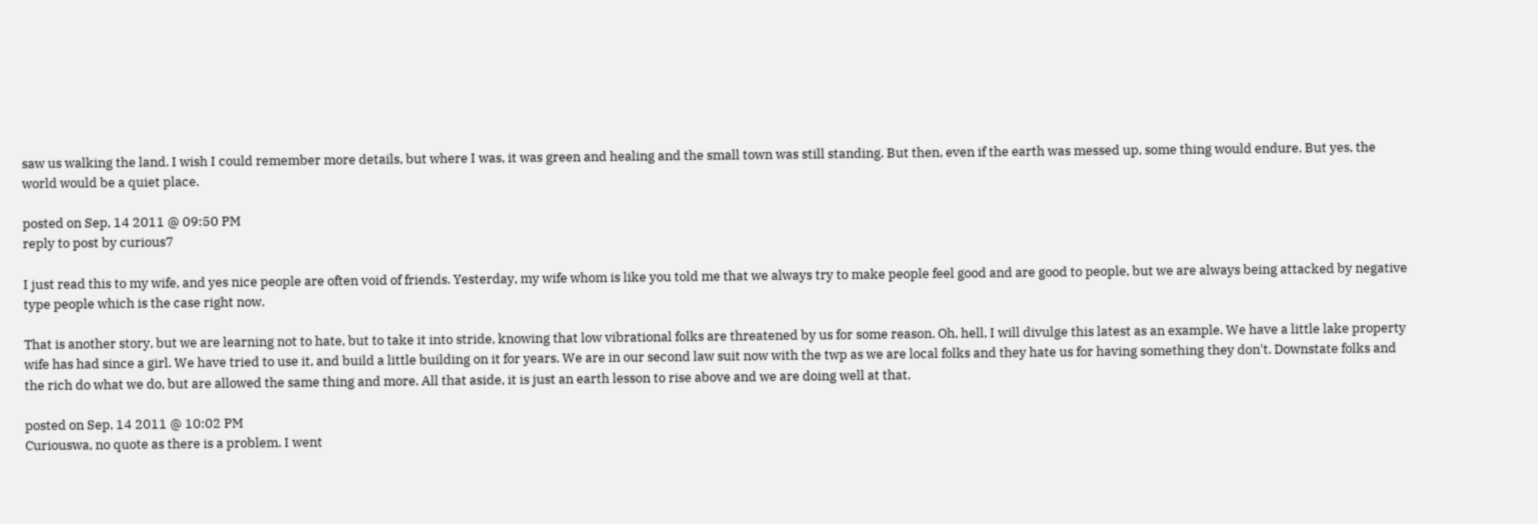saw us walking the land. I wish I could remember more details, but where I was, it was green and healing and the small town was still standing. But then, even if the earth was messed up, some thing would endure. But yes, the world would be a quiet place.

posted on Sep, 14 2011 @ 09:50 PM
reply to post by curious7

I just read this to my wife, and yes nice people are often void of friends. Yesterday, my wife whom is like you told me that we always try to make people feel good and are good to people, but we are always being attacked by negative type people which is the case right now.

That is another story, but we are learning not to hate, but to take it into stride, knowing that low vibrational folks are threatened by us for some reason. Oh, hell, I will divulge this latest as an example. We have a little lake property wife has had since a girl. We have tried to use it, and build a little building on it for years. We are in our second law suit now with the twp as we are local folks and they hate us for having something they don't. Downstate folks and the rich do what we do, but are allowed the same thing and more. All that aside, it is just an earth lesson to rise above and we are doing well at that.

posted on Sep, 14 2011 @ 10:02 PM
Curiouswa, no quote as there is a problem. I went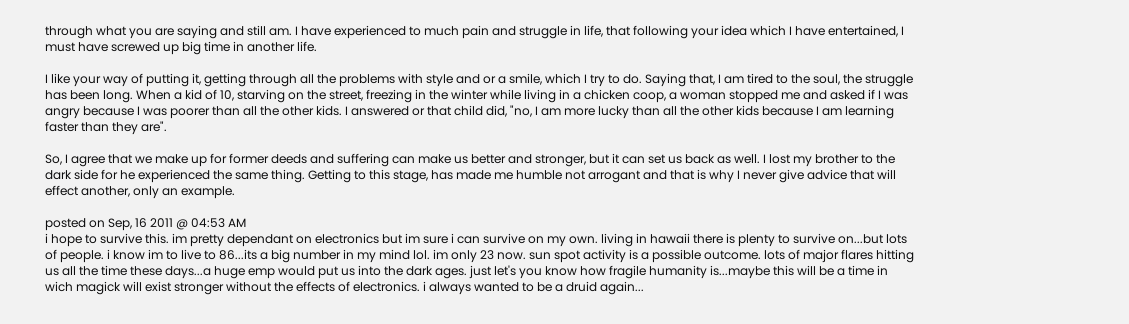through what you are saying and still am. I have experienced to much pain and struggle in life, that following your idea which I have entertained, I must have screwed up big time in another life.

I like your way of putting it, getting through all the problems with style and or a smile, which I try to do. Saying that, I am tired to the soul, the struggle has been long. When a kid of 10, starving on the street, freezing in the winter while living in a chicken coop, a woman stopped me and asked if I was angry because I was poorer than all the other kids. I answered or that child did, "no, I am more lucky than all the other kids because I am learning faster than they are".

So, I agree that we make up for former deeds and suffering can make us better and stronger, but it can set us back as well. I lost my brother to the dark side for he experienced the same thing. Getting to this stage, has made me humble not arrogant and that is why I never give advice that will effect another, only an example.

posted on Sep, 16 2011 @ 04:53 AM
i hope to survive this. im pretty dependant on electronics but im sure i can survive on my own. living in hawaii there is plenty to survive on...but lots of people. i know im to live to 86...its a big number in my mind lol. im only 23 now. sun spot activity is a possible outcome. lots of major flares hitting us all the time these days...a huge emp would put us into the dark ages. just let's you know how fragile humanity is...maybe this will be a time in wich magick will exist stronger without the effects of electronics. i always wanted to be a druid again...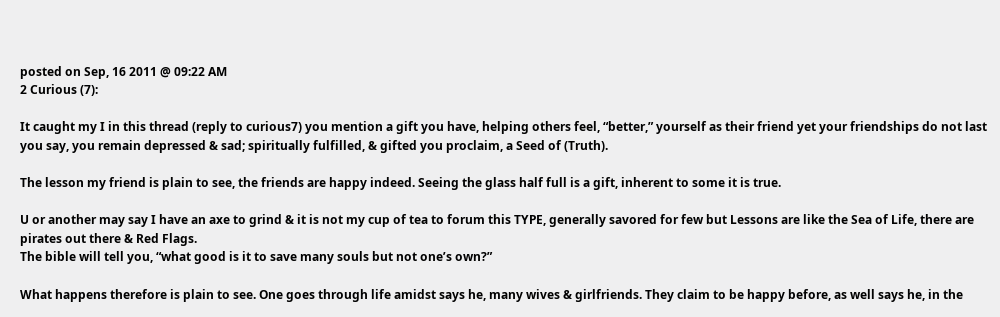posted on Sep, 16 2011 @ 09:22 AM
2 Curious (7):

It caught my I in this thread (reply to curious7) you mention a gift you have, helping others feel, “better,” yourself as their friend yet your friendships do not last you say, you remain depressed & sad; spiritually fulfilled, & gifted you proclaim, a Seed of (Truth).

The lesson my friend is plain to see, the friends are happy indeed. Seeing the glass half full is a gift, inherent to some it is true.

U or another may say I have an axe to grind & it is not my cup of tea to forum this TYPE, generally savored for few but Lessons are like the Sea of Life, there are pirates out there & Red Flags.
The bible will tell you, “what good is it to save many souls but not one’s own?”

What happens therefore is plain to see. One goes through life amidst says he, many wives & girlfriends. They claim to be happy before, as well says he, in the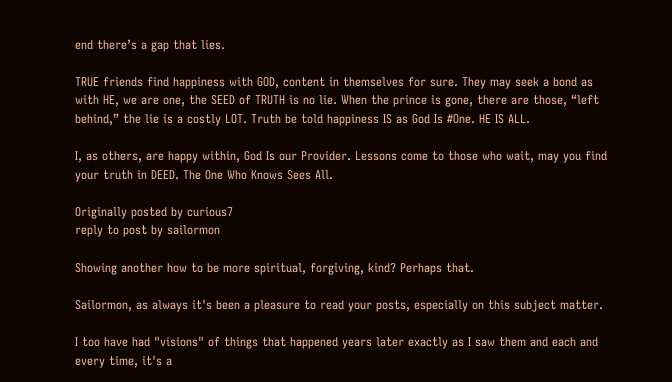end there’s a gap that lies.

TRUE friends find happiness with GOD, content in themselves for sure. They may seek a bond as with HE, we are one, the SEED of TRUTH is no lie. When the prince is gone, there are those, “left behind,” the lie is a costly LOT. Truth be told happiness IS as God Is #One. HE IS ALL.

I, as others, are happy within, God Is our Provider. Lessons come to those who wait, may you find your truth in DEED. The One Who Knows Sees All.

Originally posted by curious7
reply to post by sailormon

Showing another how to be more spiritual, forgiving, kind? Perhaps that.

Sailormon, as always it's been a pleasure to read your posts, especially on this subject matter.

I too have had "visions" of things that happened years later exactly as I saw them and each and every time, it's a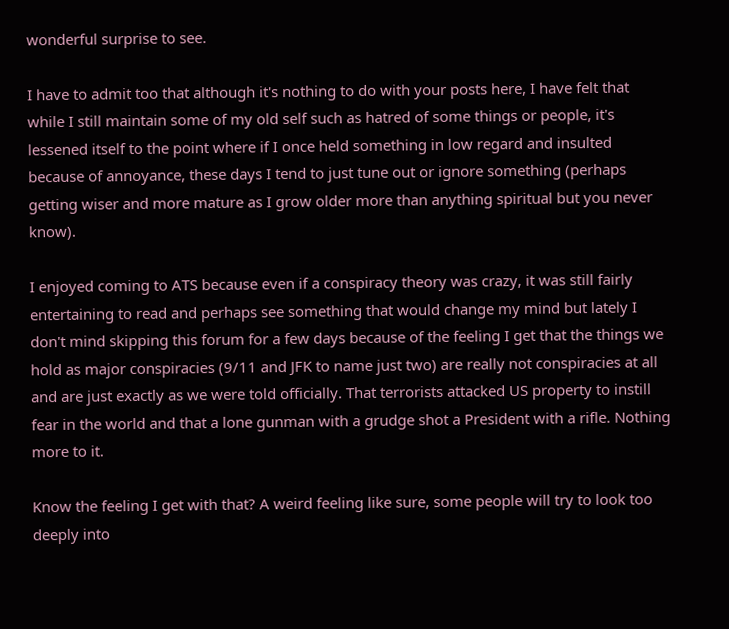wonderful surprise to see.

I have to admit too that although it's nothing to do with your posts here, I have felt that while I still maintain some of my old self such as hatred of some things or people, it's lessened itself to the point where if I once held something in low regard and insulted because of annoyance, these days I tend to just tune out or ignore something (perhaps getting wiser and more mature as I grow older more than anything spiritual but you never know).

I enjoyed coming to ATS because even if a conspiracy theory was crazy, it was still fairly entertaining to read and perhaps see something that would change my mind but lately I don't mind skipping this forum for a few days because of the feeling I get that the things we hold as major conspiracies (9/11 and JFK to name just two) are really not conspiracies at all and are just exactly as we were told officially. That terrorists attacked US property to instill fear in the world and that a lone gunman with a grudge shot a President with a rifle. Nothing more to it.

Know the feeling I get with that? A weird feeling like sure, some people will try to look too deeply into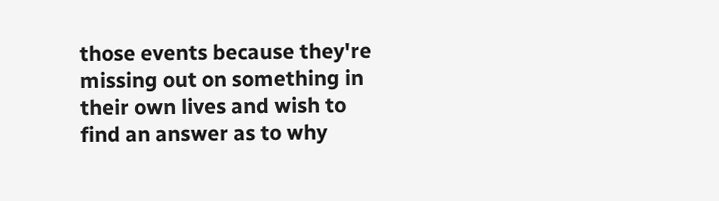those events because they're missing out on something in their own lives and wish to find an answer as to why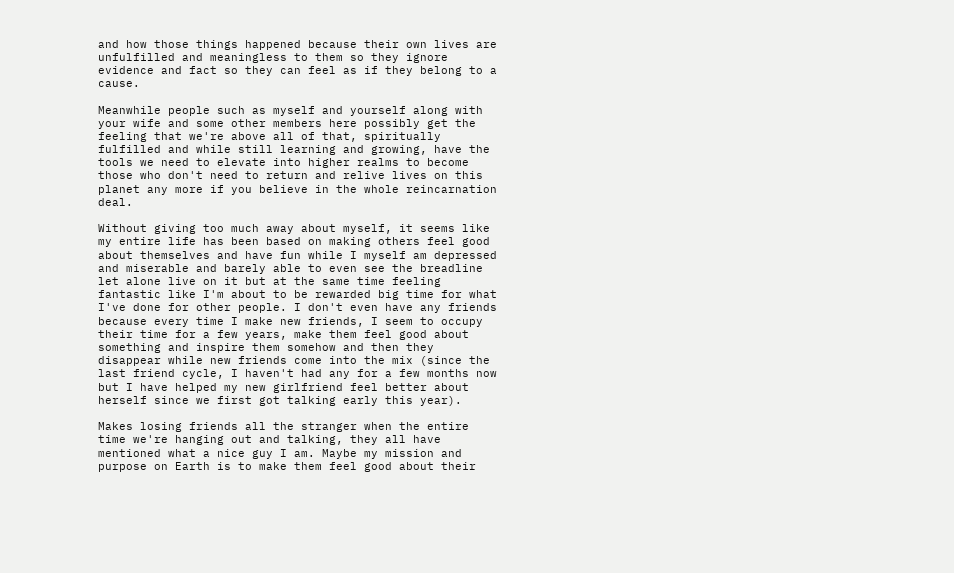and how those things happened because their own lives are unfulfilled and meaningless to them so they ignore evidence and fact so they can feel as if they belong to a cause.

Meanwhile people such as myself and yourself along with your wife and some other members here possibly get the feeling that we're above all of that, spiritually fulfilled and while still learning and growing, have the tools we need to elevate into higher realms to become those who don't need to return and relive lives on this planet any more if you believe in the whole reincarnation deal.

Without giving too much away about myself, it seems like my entire life has been based on making others feel good about themselves and have fun while I myself am depressed and miserable and barely able to even see the breadline let alone live on it but at the same time feeling fantastic like I'm about to be rewarded big time for what I've done for other people. I don't even have any friends because every time I make new friends, I seem to occupy their time for a few years, make them feel good about something and inspire them somehow and then they disappear while new friends come into the mix (since the last friend cycle, I haven't had any for a few months now but I have helped my new girlfriend feel better about herself since we first got talking early this year).

Makes losing friends all the stranger when the entire time we're hanging out and talking, they all have mentioned what a nice guy I am. Maybe my mission and purpose on Earth is to make them feel good about their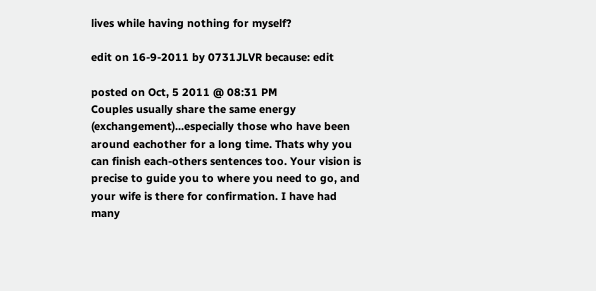lives while having nothing for myself?

edit on 16-9-2011 by 0731JLVR because: edit

posted on Oct, 5 2011 @ 08:31 PM
Couples usually share the same energy (exchangement)...especially those who have been around eachother for a long time. Thats why you can finish each-others sentences too. Your vision is precise to guide you to where you need to go, and your wife is there for confirmation. I have had many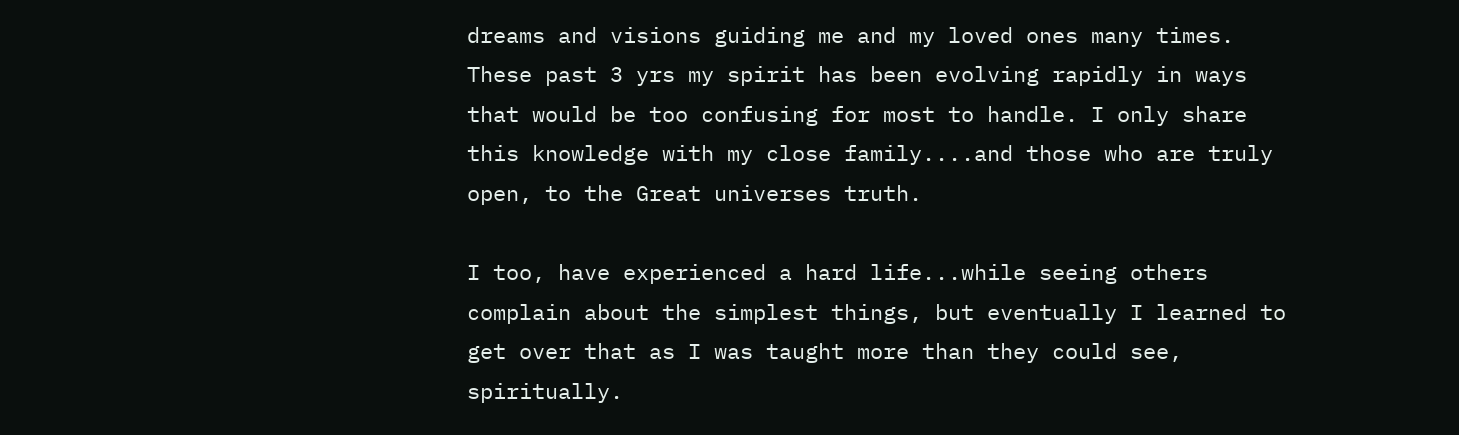dreams and visions guiding me and my loved ones many times. These past 3 yrs my spirit has been evolving rapidly in ways that would be too confusing for most to handle. I only share this knowledge with my close family....and those who are truly open, to the Great universes truth.

I too, have experienced a hard life...while seeing others complain about the simplest things, but eventually I learned to get over that as I was taught more than they could see, spiritually.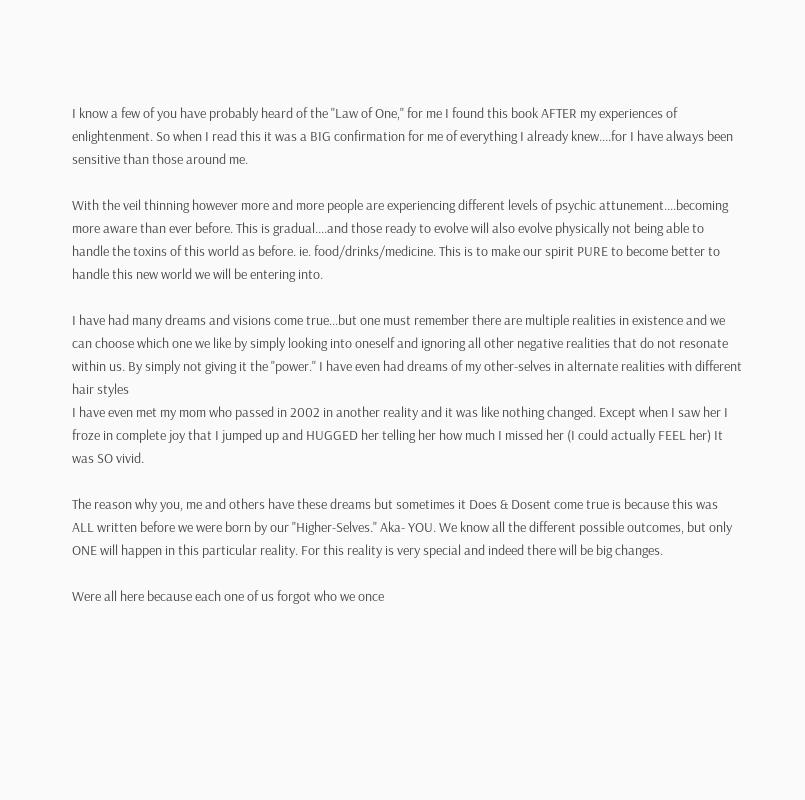I know a few of you have probably heard of the "Law of One," for me I found this book AFTER my experiences of enlightenment. So when I read this it was a BIG confirmation for me of everything I already knew....for I have always been sensitive than those around me.

With the veil thinning however more and more people are experiencing different levels of psychic attunement....becoming more aware than ever before. This is gradual....and those ready to evolve will also evolve physically not being able to handle the toxins of this world as before. ie. food/drinks/medicine. This is to make our spirit PURE to become better to handle this new world we will be entering into.

I have had many dreams and visions come true...but one must remember there are multiple realities in existence and we can choose which one we like by simply looking into oneself and ignoring all other negative realities that do not resonate within us. By simply not giving it the "power." I have even had dreams of my other-selves in alternate realities with different hair styles
I have even met my mom who passed in 2002 in another reality and it was like nothing changed. Except when I saw her I froze in complete joy that I jumped up and HUGGED her telling her how much I missed her (I could actually FEEL her) It was SO vivid.

The reason why you, me and others have these dreams but sometimes it Does & Dosent come true is because this was ALL written before we were born by our "Higher-Selves." Aka- YOU. We know all the different possible outcomes, but only ONE will happen in this particular reality. For this reality is very special and indeed there will be big changes.

Were all here because each one of us forgot who we once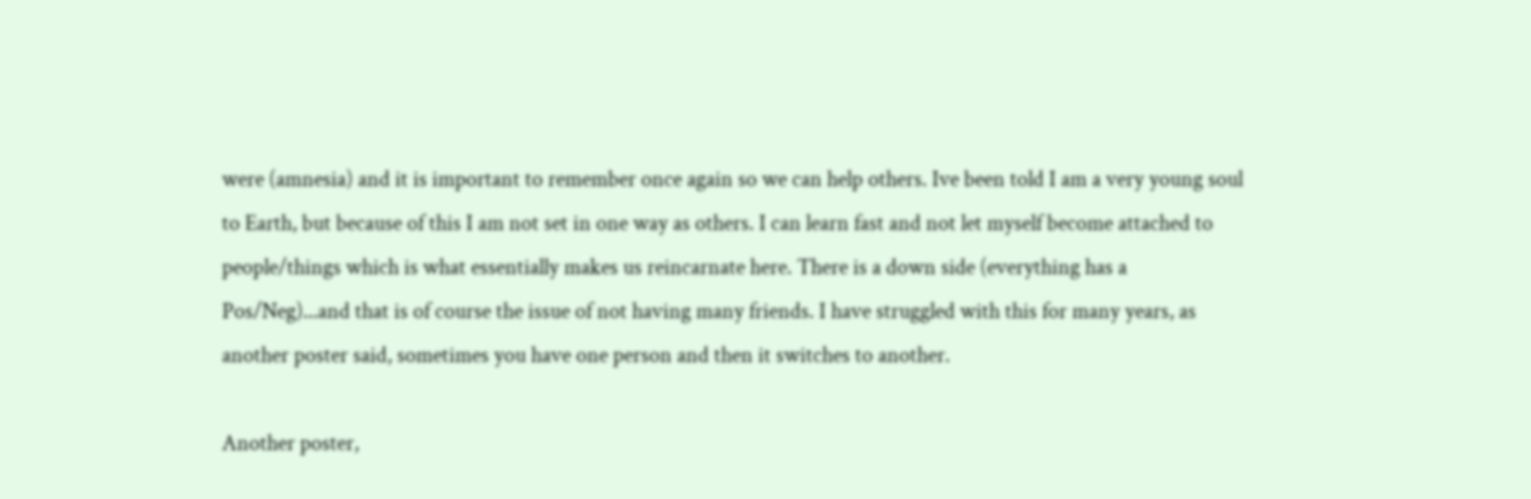were (amnesia) and it is important to remember once again so we can help others. Ive been told I am a very young soul to Earth, but because of this I am not set in one way as others. I can learn fast and not let myself become attached to people/things which is what essentially makes us reincarnate here. There is a down side (everything has a Pos/Neg)...and that is of course the issue of not having many friends. I have struggled with this for many years, as another poster said, sometimes you have one person and then it switches to another.

Another poster,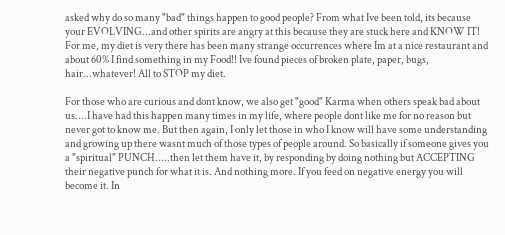asked why do so many "bad" things happen to good people? From what Ive been told, its because your EVOLVING...and other spirits are angry at this because they are stuck here and KNOW IT! For me, my diet is very there has been many strange occurrences where Im at a nice restaurant and about 60% I find something in my Food!! Ive found pieces of broken plate, paper, bugs, hair...whatever! All to STOP my diet.

For those who are curious and dont know, we also get "good" Karma when others speak bad about us....I have had this happen many times in my life, where people dont like me for no reason but never got to know me. But then again, I only let those in who I know will have some understanding and growing up there wasnt much of those types of people around. So basically if someone gives you a "spiritual" PUNCH.....then let them have it, by responding by doing nothing but ACCEPTING their negative punch for what it is. And nothing more. If you feed on negative energy you will become it. In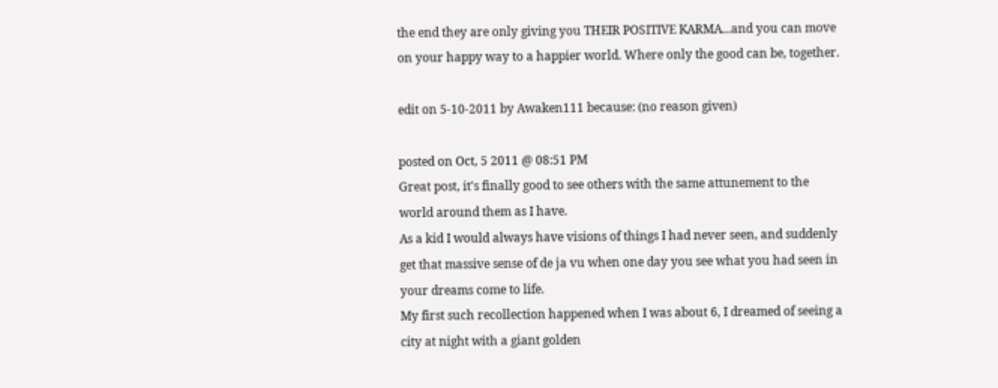the end they are only giving you THEIR POSITIVE KARMA...and you can move on your happy way to a happier world. Where only the good can be, together.

edit on 5-10-2011 by Awaken111 because: (no reason given)

posted on Oct, 5 2011 @ 08:51 PM
Great post, it's finally good to see others with the same attunement to the world around them as I have.
As a kid I would always have visions of things I had never seen, and suddenly get that massive sense of de ja vu when one day you see what you had seen in your dreams come to life.
My first such recollection happened when I was about 6, I dreamed of seeing a city at night with a giant golden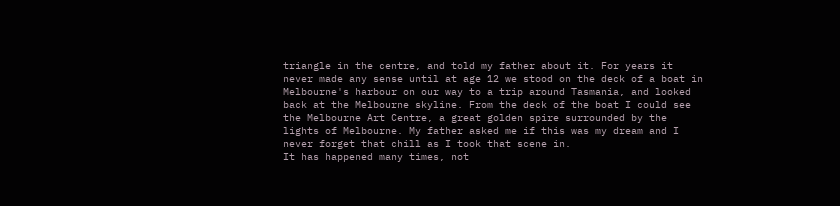triangle in the centre, and told my father about it. For years it never made any sense until at age 12 we stood on the deck of a boat in Melbourne's harbour on our way to a trip around Tasmania, and looked back at the Melbourne skyline. From the deck of the boat I could see the Melbourne Art Centre, a great golden spire surrounded by the lights of Melbourne. My father asked me if this was my dream and I never forget that chill as I took that scene in.
It has happened many times, not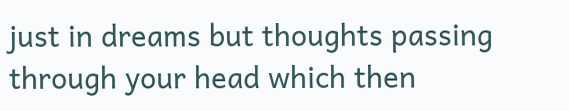just in dreams but thoughts passing through your head which then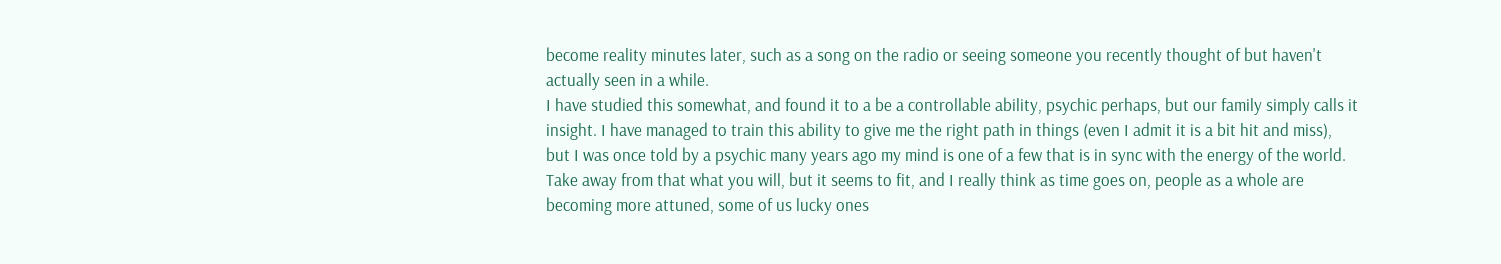become reality minutes later, such as a song on the radio or seeing someone you recently thought of but haven't actually seen in a while.
I have studied this somewhat, and found it to a be a controllable ability, psychic perhaps, but our family simply calls it insight. I have managed to train this ability to give me the right path in things (even I admit it is a bit hit and miss), but I was once told by a psychic many years ago my mind is one of a few that is in sync with the energy of the world. Take away from that what you will, but it seems to fit, and I really think as time goes on, people as a whole are becoming more attuned, some of us lucky ones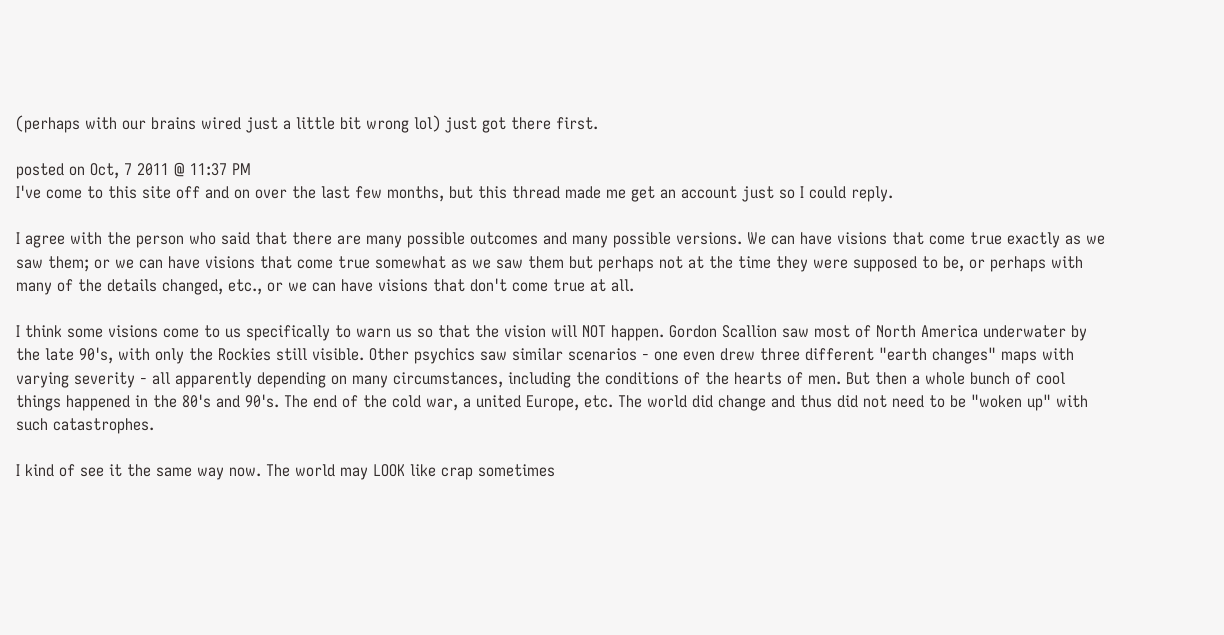(perhaps with our brains wired just a little bit wrong lol) just got there first.

posted on Oct, 7 2011 @ 11:37 PM
I've come to this site off and on over the last few months, but this thread made me get an account just so I could reply.

I agree with the person who said that there are many possible outcomes and many possible versions. We can have visions that come true exactly as we saw them; or we can have visions that come true somewhat as we saw them but perhaps not at the time they were supposed to be, or perhaps with many of the details changed, etc., or we can have visions that don't come true at all.

I think some visions come to us specifically to warn us so that the vision will NOT happen. Gordon Scallion saw most of North America underwater by the late 90's, with only the Rockies still visible. Other psychics saw similar scenarios - one even drew three different "earth changes" maps with varying severity - all apparently depending on many circumstances, including the conditions of the hearts of men. But then a whole bunch of cool things happened in the 80's and 90's. The end of the cold war, a united Europe, etc. The world did change and thus did not need to be "woken up" with such catastrophes.

I kind of see it the same way now. The world may LOOK like crap sometimes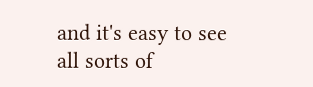and it's easy to see all sorts of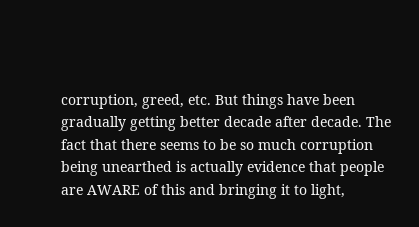corruption, greed, etc. But things have been gradually getting better decade after decade. The fact that there seems to be so much corruption being unearthed is actually evidence that people are AWARE of this and bringing it to light,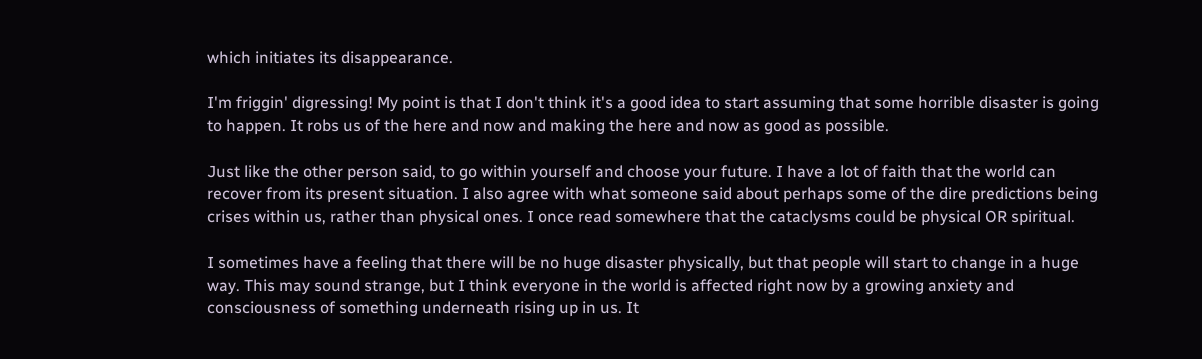which initiates its disappearance.

I'm friggin' digressing! My point is that I don't think it's a good idea to start assuming that some horrible disaster is going to happen. It robs us of the here and now and making the here and now as good as possible.

Just like the other person said, to go within yourself and choose your future. I have a lot of faith that the world can recover from its present situation. I also agree with what someone said about perhaps some of the dire predictions being crises within us, rather than physical ones. I once read somewhere that the cataclysms could be physical OR spiritual.

I sometimes have a feeling that there will be no huge disaster physically, but that people will start to change in a huge way. This may sound strange, but I think everyone in the world is affected right now by a growing anxiety and consciousness of something underneath rising up in us. It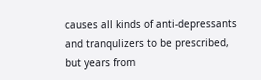causes all kinds of anti-depressants and tranqulizers to be prescribed, but years from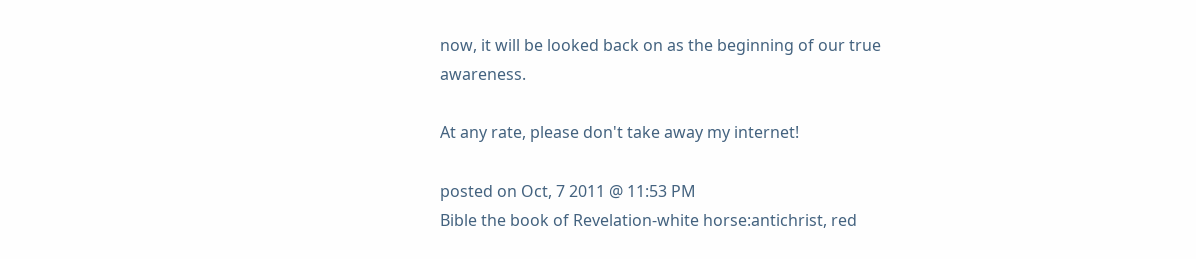now, it will be looked back on as the beginning of our true awareness.

At any rate, please don't take away my internet!

posted on Oct, 7 2011 @ 11:53 PM
Bible the book of Revelation-white horse:antichrist, red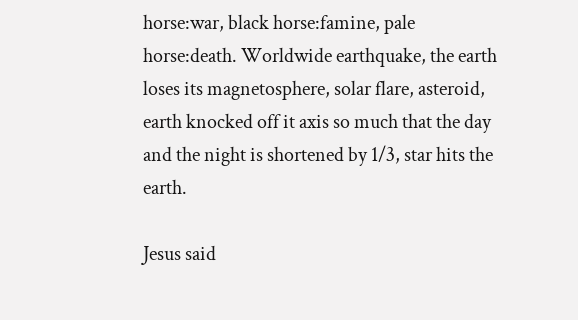horse:war, black horse:famine, pale horse:death. Worldwide earthquake, the earth loses its magnetosphere, solar flare, asteroid, earth knocked off it axis so much that the day and the night is shortened by 1/3, star hits the earth.

Jesus said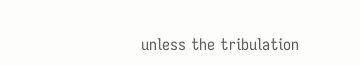unless the tribulation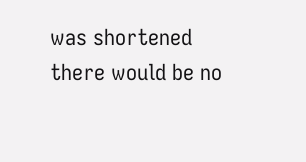was shortened there would be no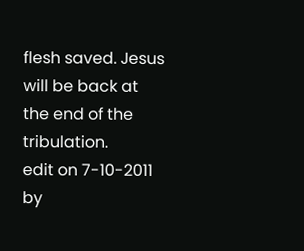flesh saved. Jesus will be back at the end of the tribulation.
edit on 7-10-2011 by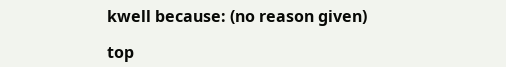kwell because: (no reason given)

top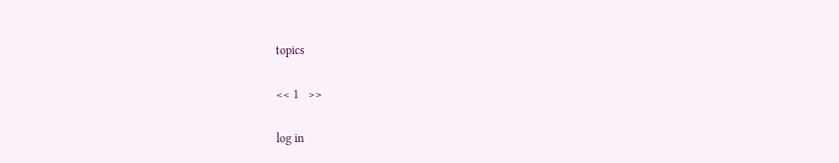topics

<< 1   >>

log in